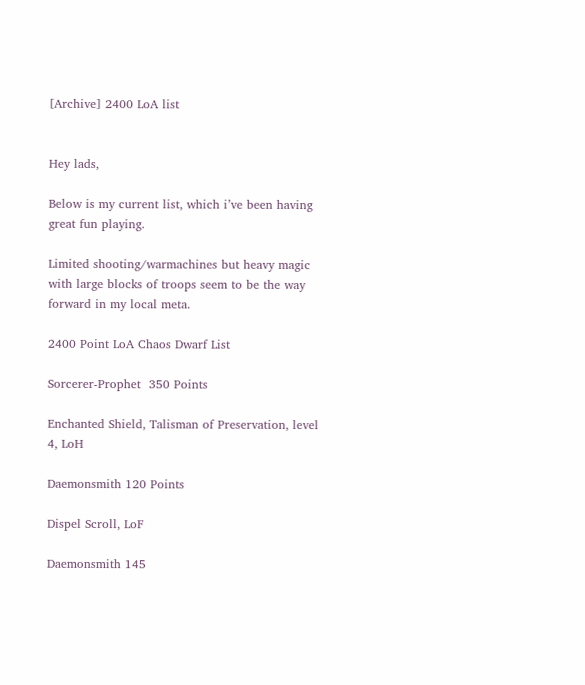[Archive] 2400 LoA list


Hey lads,

Below is my current list, which i’ve been having great fun playing.

Limited shooting/warmachines but heavy magic with large blocks of troops seem to be the way forward in my local meta.

2400 Point LoA Chaos Dwarf List

Sorcerer-Prophet  350 Points

Enchanted Shield, Talisman of Preservation, level  4, LoH

Daemonsmith 120 Points

Dispel Scroll, LoF

Daemonsmith 145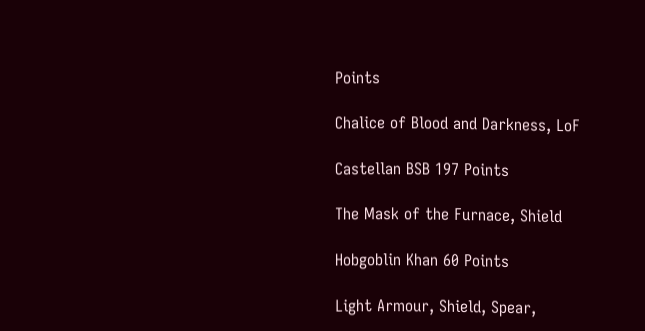Points

Chalice of Blood and Darkness, LoF

Castellan BSB 197 Points

The Mask of the Furnace, Shield

Hobgoblin Khan 60 Points

Light Armour, Shield, Spear,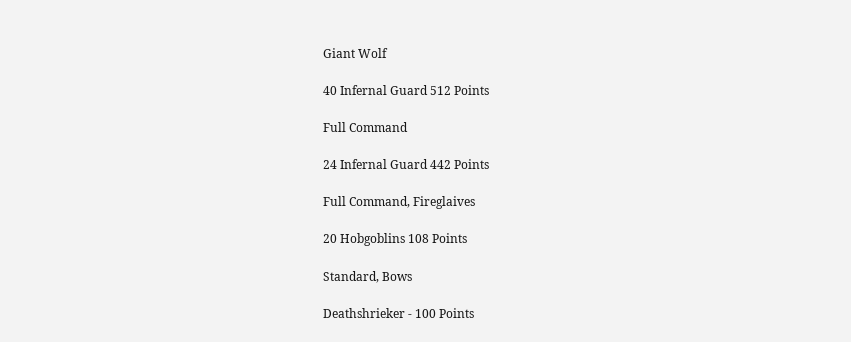Giant Wolf

40 Infernal Guard 512 Points

Full Command

24 Infernal Guard 442 Points

Full Command, Fireglaives

20 Hobgoblins 108 Points

Standard, Bows

Deathshrieker - 100 Points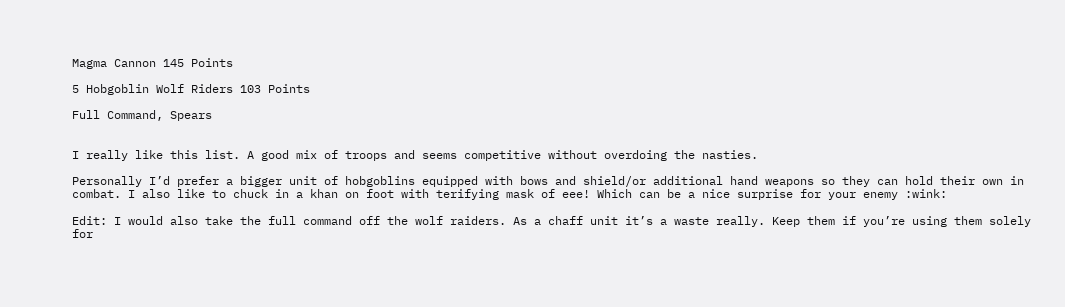Magma Cannon 145 Points

5 Hobgoblin Wolf Riders 103 Points

Full Command, Spears


I really like this list. A good mix of troops and seems competitive without overdoing the nasties.

Personally I’d prefer a bigger unit of hobgoblins equipped with bows and shield/or additional hand weapons so they can hold their own in combat. I also like to chuck in a khan on foot with terifying mask of eee! Which can be a nice surprise for your enemy :wink:

Edit: I would also take the full command off the wolf raiders. As a chaff unit it’s a waste really. Keep them if you’re using them solely for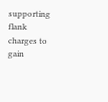supporting flank charges to gain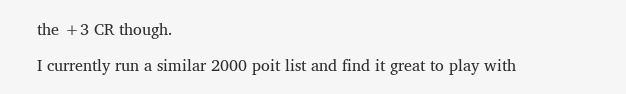the +3 CR though.

I currently run a similar 2000 poit list and find it great to play with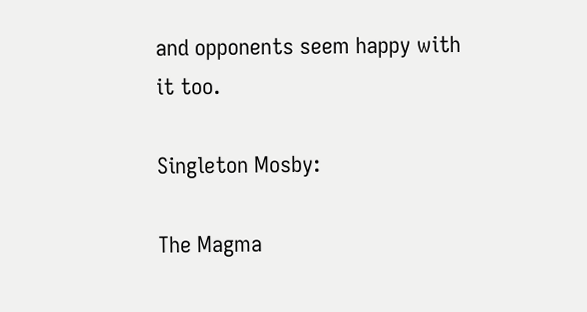and opponents seem happy with it too.

Singleton Mosby:

The Magma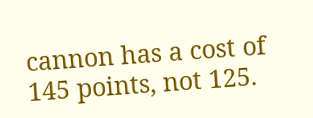cannon has a cost of 145 points, not 125.